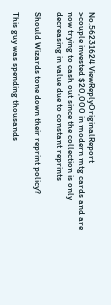No.56231624 ViewReplyOriginalReport
>couple invested $20,000 in modern mtg cards and are now trying to cash out since the collection is only decreasing in value due to constant reprints

Should Wizards tone down their reprint policy?

This guy was spending thousands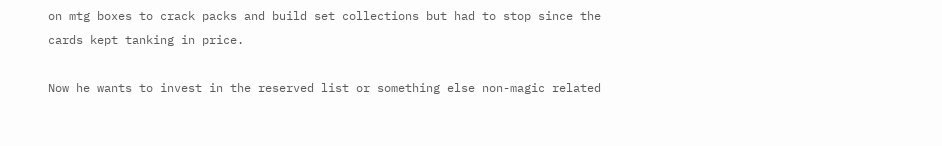on mtg boxes to crack packs and build set collections but had to stop since the cards kept tanking in price.

Now he wants to invest in the reserved list or something else non-magic related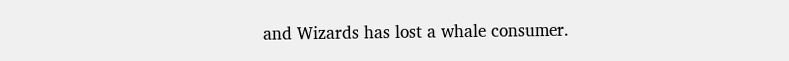and Wizards has lost a whale consumer.